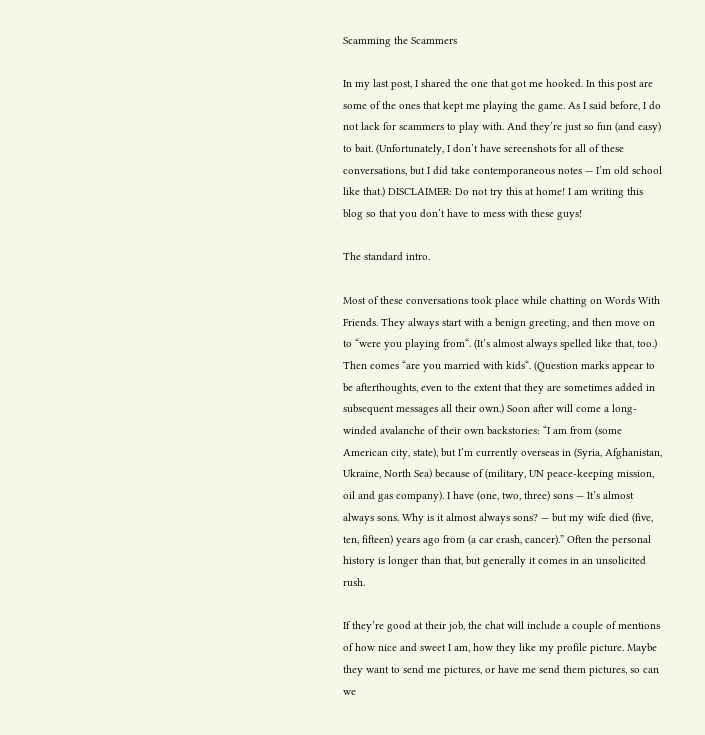Scamming the Scammers

In my last post, I shared the one that got me hooked. In this post are some of the ones that kept me playing the game. As I said before, I do not lack for scammers to play with. And they’re just so fun (and easy) to bait. (Unfortunately, I don’t have screenshots for all of these conversations, but I did take contemporaneous notes — I’m old school like that.) DISCLAIMER: Do not try this at home! I am writing this blog so that you don’t have to mess with these guys!

The standard intro.

Most of these conversations took place while chatting on Words With Friends. They always start with a benign greeting, and then move on to “were you playing from“. (It’s almost always spelled like that, too.) Then comes “are you married with kids“. (Question marks appear to be afterthoughts, even to the extent that they are sometimes added in subsequent messages all their own.) Soon after will come a long-winded avalanche of their own backstories: “I am from (some American city, state), but I’m currently overseas in (Syria, Afghanistan, Ukraine, North Sea) because of (military, UN peace-keeping mission, oil and gas company). I have (one, two, three) sons — It’s almost always sons. Why is it almost always sons? — but my wife died (five, ten, fifteen) years ago from (a car crash, cancer).” Often the personal history is longer than that, but generally it comes in an unsolicited rush.

If they’re good at their job, the chat will include a couple of mentions of how nice and sweet I am, how they like my profile picture. Maybe they want to send me pictures, or have me send them pictures, so can we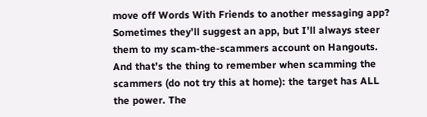move off Words With Friends to another messaging app? Sometimes they’ll suggest an app, but I’ll always steer them to my scam-the-scammers account on Hangouts. And that’s the thing to remember when scamming the scammers (do not try this at home): the target has ALL the power. The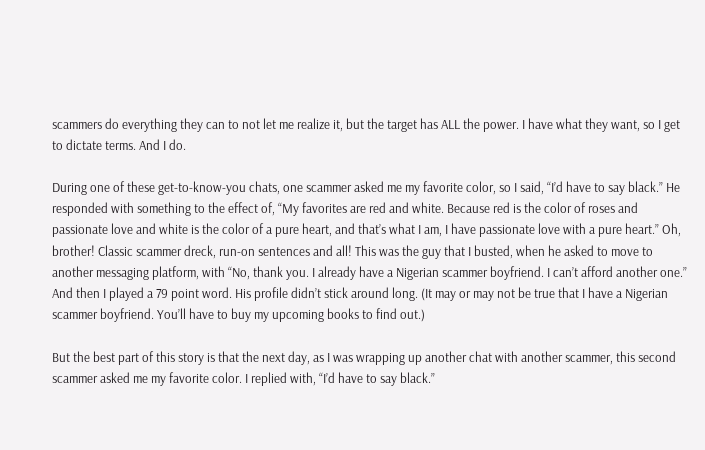scammers do everything they can to not let me realize it, but the target has ALL the power. I have what they want, so I get to dictate terms. And I do.

During one of these get-to-know-you chats, one scammer asked me my favorite color, so I said, “I’d have to say black.” He responded with something to the effect of, “My favorites are red and white. Because red is the color of roses and passionate love and white is the color of a pure heart, and that’s what I am, I have passionate love with a pure heart.” Oh, brother! Classic scammer dreck, run-on sentences and all! This was the guy that I busted, when he asked to move to another messaging platform, with “No, thank you. I already have a Nigerian scammer boyfriend. I can’t afford another one.” And then I played a 79 point word. His profile didn’t stick around long. (It may or may not be true that I have a Nigerian scammer boyfriend. You’ll have to buy my upcoming books to find out.)

But the best part of this story is that the next day, as I was wrapping up another chat with another scammer, this second scammer asked me my favorite color. I replied with, “I’d have to say black.”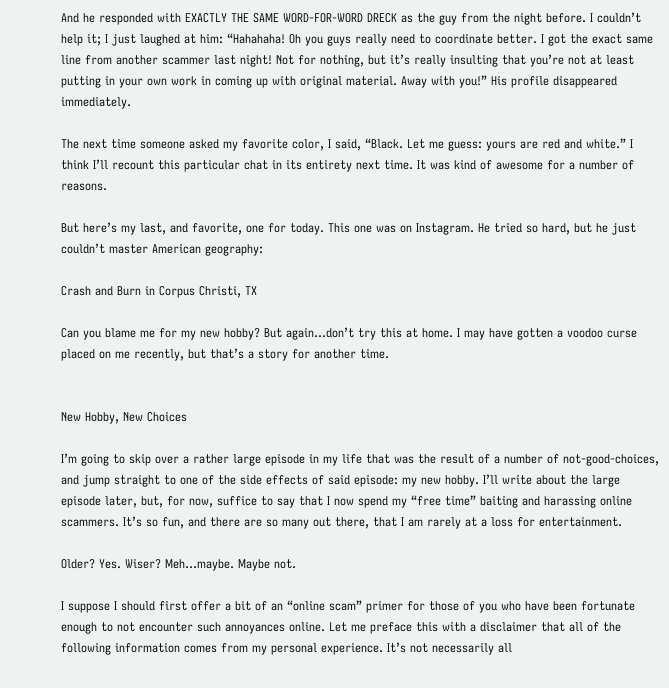And he responded with EXACTLY THE SAME WORD-FOR-WORD DRECK as the guy from the night before. I couldn’t help it; I just laughed at him: “Hahahaha! Oh you guys really need to coordinate better. I got the exact same line from another scammer last night! Not for nothing, but it’s really insulting that you’re not at least putting in your own work in coming up with original material. Away with you!” His profile disappeared immediately.

The next time someone asked my favorite color, I said, “Black. Let me guess: yours are red and white.” I think I’ll recount this particular chat in its entirety next time. It was kind of awesome for a number of reasons.

But here’s my last, and favorite, one for today. This one was on Instagram. He tried so hard, but he just couldn’t master American geography:

Crash and Burn in Corpus Christi, TX

Can you blame me for my new hobby? But again…don’t try this at home. I may have gotten a voodoo curse placed on me recently, but that’s a story for another time.


New Hobby, New Choices

I’m going to skip over a rather large episode in my life that was the result of a number of not-good-choices, and jump straight to one of the side effects of said episode: my new hobby. I’ll write about the large episode later, but, for now, suffice to say that I now spend my “free time” baiting and harassing online scammers. It’s so fun, and there are so many out there, that I am rarely at a loss for entertainment.

Older? Yes. Wiser? Meh…maybe. Maybe not.

I suppose I should first offer a bit of an “online scam” primer for those of you who have been fortunate enough to not encounter such annoyances online. Let me preface this with a disclaimer that all of the following information comes from my personal experience. It’s not necessarily all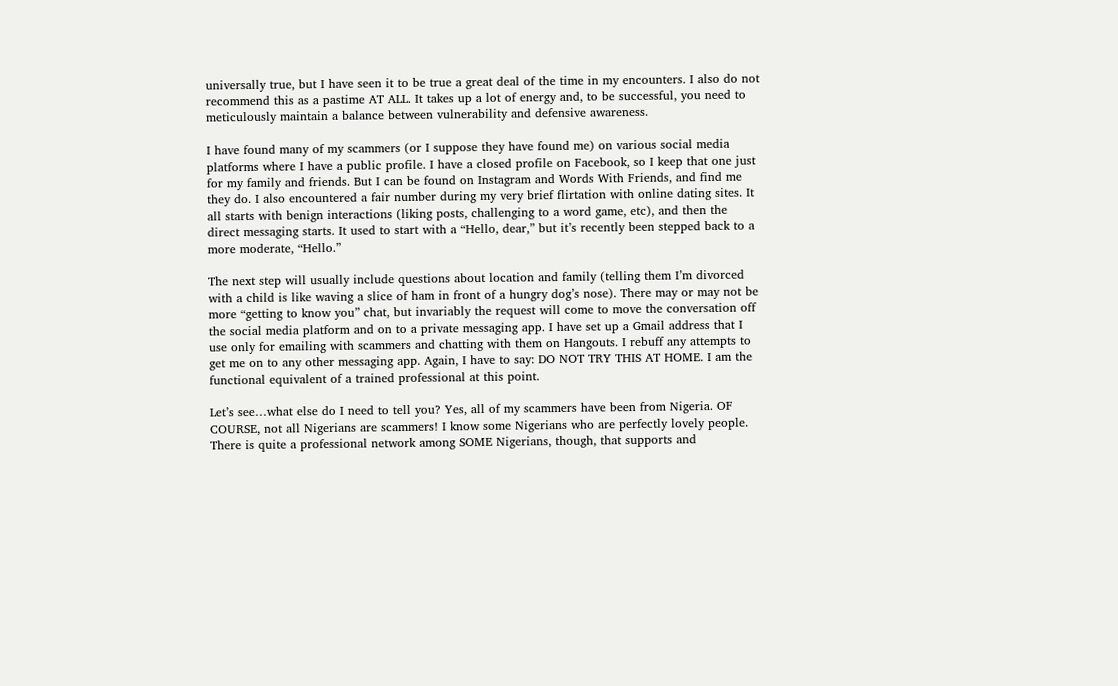universally true, but I have seen it to be true a great deal of the time in my encounters. I also do not recommend this as a pastime AT ALL. It takes up a lot of energy and, to be successful, you need to meticulously maintain a balance between vulnerability and defensive awareness.

I have found many of my scammers (or I suppose they have found me) on various social media platforms where I have a public profile. I have a closed profile on Facebook, so I keep that one just for my family and friends. But I can be found on Instagram and Words With Friends, and find me they do. I also encountered a fair number during my very brief flirtation with online dating sites. It all starts with benign interactions (liking posts, challenging to a word game, etc), and then the direct messaging starts. It used to start with a “Hello, dear,” but it’s recently been stepped back to a more moderate, “Hello.”

The next step will usually include questions about location and family (telling them I’m divorced with a child is like waving a slice of ham in front of a hungry dog’s nose). There may or may not be more “getting to know you” chat, but invariably the request will come to move the conversation off the social media platform and on to a private messaging app. I have set up a Gmail address that I use only for emailing with scammers and chatting with them on Hangouts. I rebuff any attempts to get me on to any other messaging app. Again, I have to say: DO NOT TRY THIS AT HOME. I am the functional equivalent of a trained professional at this point.

Let’s see…what else do I need to tell you? Yes, all of my scammers have been from Nigeria. OF COURSE, not all Nigerians are scammers! I know some Nigerians who are perfectly lovely people. There is quite a professional network among SOME Nigerians, though, that supports and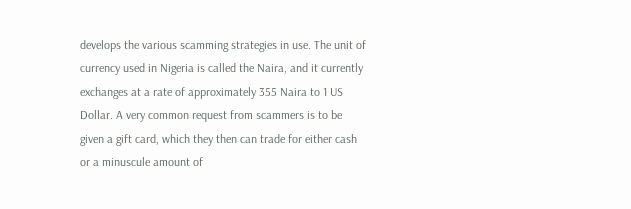develops the various scamming strategies in use. The unit of currency used in Nigeria is called the Naira, and it currently exchanges at a rate of approximately 355 Naira to 1 US Dollar. A very common request from scammers is to be given a gift card, which they then can trade for either cash or a minuscule amount of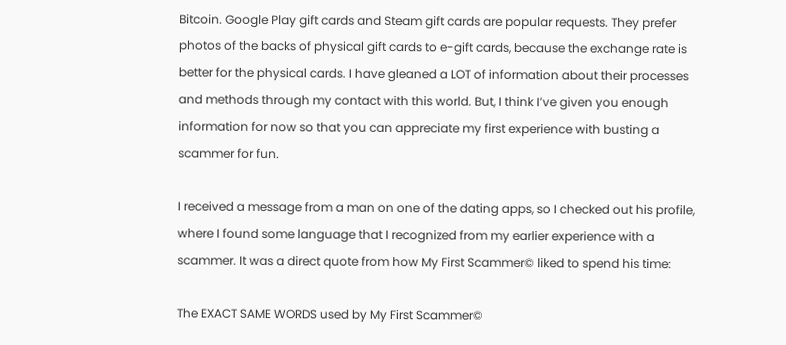Bitcoin. Google Play gift cards and Steam gift cards are popular requests. They prefer photos of the backs of physical gift cards to e-gift cards, because the exchange rate is better for the physical cards. I have gleaned a LOT of information about their processes and methods through my contact with this world. But, I think I’ve given you enough information for now so that you can appreciate my first experience with busting a scammer for fun.

I received a message from a man on one of the dating apps, so I checked out his profile, where I found some language that I recognized from my earlier experience with a scammer. It was a direct quote from how My First Scammer© liked to spend his time:

The EXACT SAME WORDS used by My First Scammer©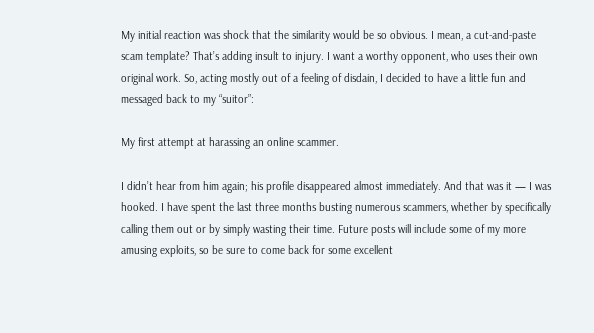My initial reaction was shock that the similarity would be so obvious. I mean, a cut-and-paste scam template? That’s adding insult to injury. I want a worthy opponent, who uses their own original work. So, acting mostly out of a feeling of disdain, I decided to have a little fun and messaged back to my “suitor”:

My first attempt at harassing an online scammer.

I didn’t hear from him again; his profile disappeared almost immediately. And that was it — I was hooked. I have spent the last three months busting numerous scammers, whether by specifically calling them out or by simply wasting their time. Future posts will include some of my more amusing exploits, so be sure to come back for some excellent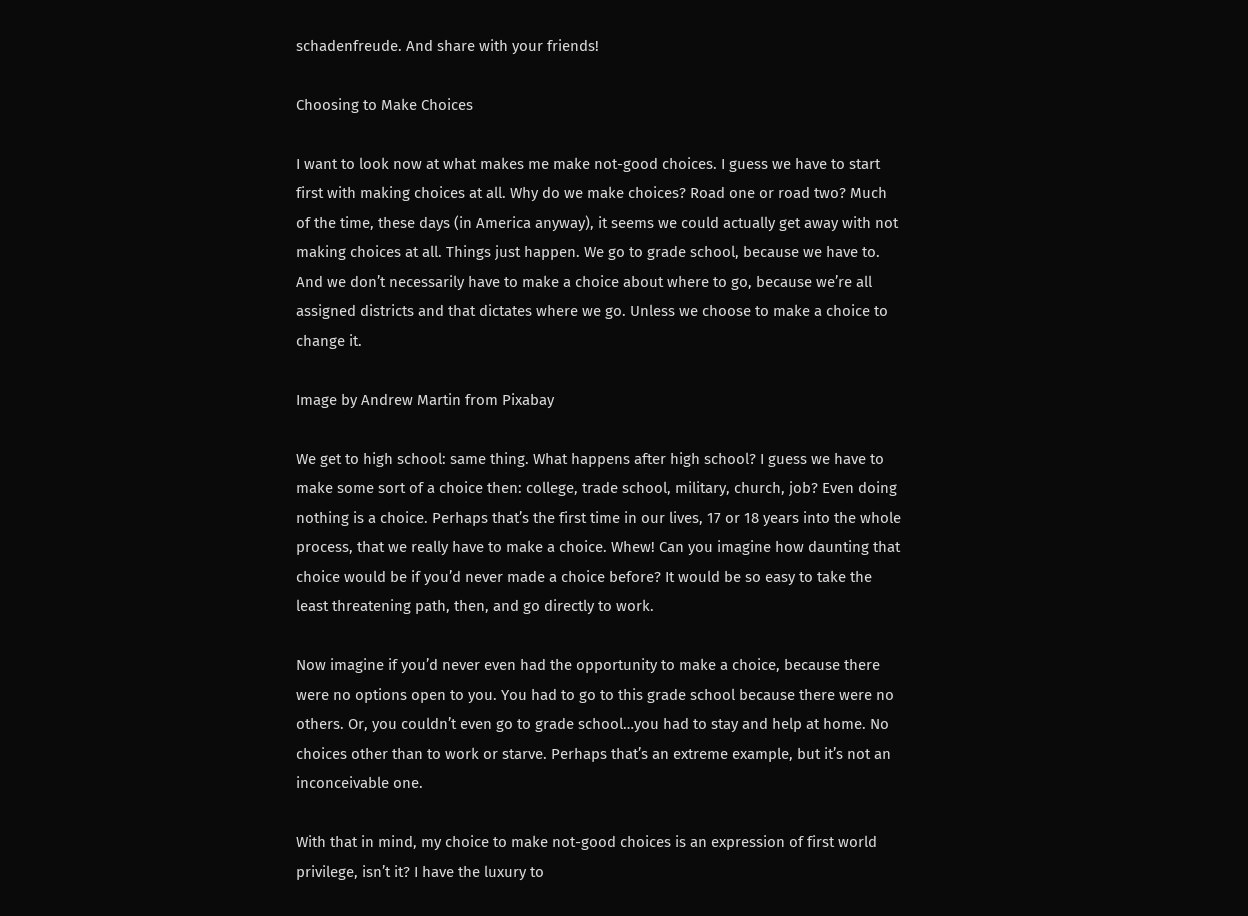schadenfreude. And share with your friends!

Choosing to Make Choices

I want to look now at what makes me make not-good choices. I guess we have to start first with making choices at all. Why do we make choices? Road one or road two? Much of the time, these days (in America anyway), it seems we could actually get away with not making choices at all. Things just happen. We go to grade school, because we have to. And we don’t necessarily have to make a choice about where to go, because we’re all assigned districts and that dictates where we go. Unless we choose to make a choice to change it.

Image by Andrew Martin from Pixabay

We get to high school: same thing. What happens after high school? I guess we have to make some sort of a choice then: college, trade school, military, church, job? Even doing nothing is a choice. Perhaps that’s the first time in our lives, 17 or 18 years into the whole process, that we really have to make a choice. Whew! Can you imagine how daunting that choice would be if you’d never made a choice before? It would be so easy to take the least threatening path, then, and go directly to work.

Now imagine if you’d never even had the opportunity to make a choice, because there were no options open to you. You had to go to this grade school because there were no others. Or, you couldn’t even go to grade school…you had to stay and help at home. No choices other than to work or starve. Perhaps that’s an extreme example, but it’s not an inconceivable one.

With that in mind, my choice to make not-good choices is an expression of first world privilege, isn’t it? I have the luxury to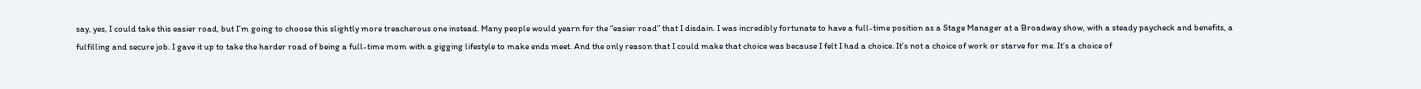say, yes, I could take this easier road, but I’m going to choose this slightly more treacherous one instead. Many people would yearn for the “easier road” that I disdain. I was incredibly fortunate to have a full-time position as a Stage Manager at a Broadway show, with a steady paycheck and benefits, a fulfilling and secure job. I gave it up to take the harder road of being a full-time mom with a gigging lifestyle to make ends meet. And the only reason that I could make that choice was because I felt I had a choice. It’s not a choice of work or starve for me. It’s a choice of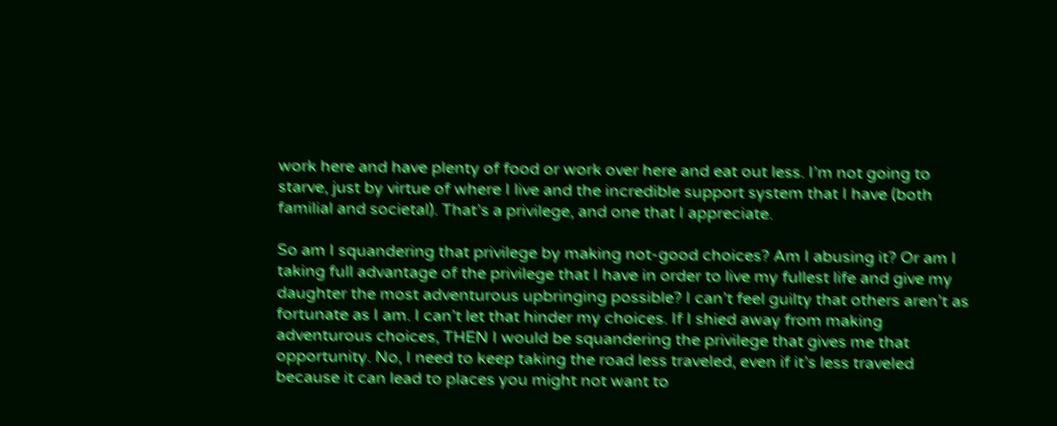work here and have plenty of food or work over here and eat out less. I’m not going to starve, just by virtue of where I live and the incredible support system that I have (both familial and societal). That’s a privilege, and one that I appreciate.

So am I squandering that privilege by making not-good choices? Am I abusing it? Or am I taking full advantage of the privilege that I have in order to live my fullest life and give my daughter the most adventurous upbringing possible? I can’t feel guilty that others aren’t as fortunate as I am. I can’t let that hinder my choices. If I shied away from making adventurous choices, THEN I would be squandering the privilege that gives me that opportunity. No, I need to keep taking the road less traveled, even if it’s less traveled because it can lead to places you might not want to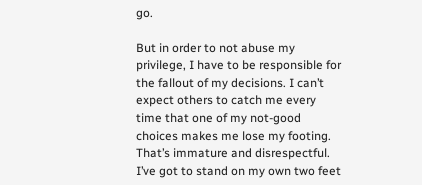go.

But in order to not abuse my privilege, I have to be responsible for the fallout of my decisions. I can’t expect others to catch me every time that one of my not-good choices makes me lose my footing. That’s immature and disrespectful. I’ve got to stand on my own two feet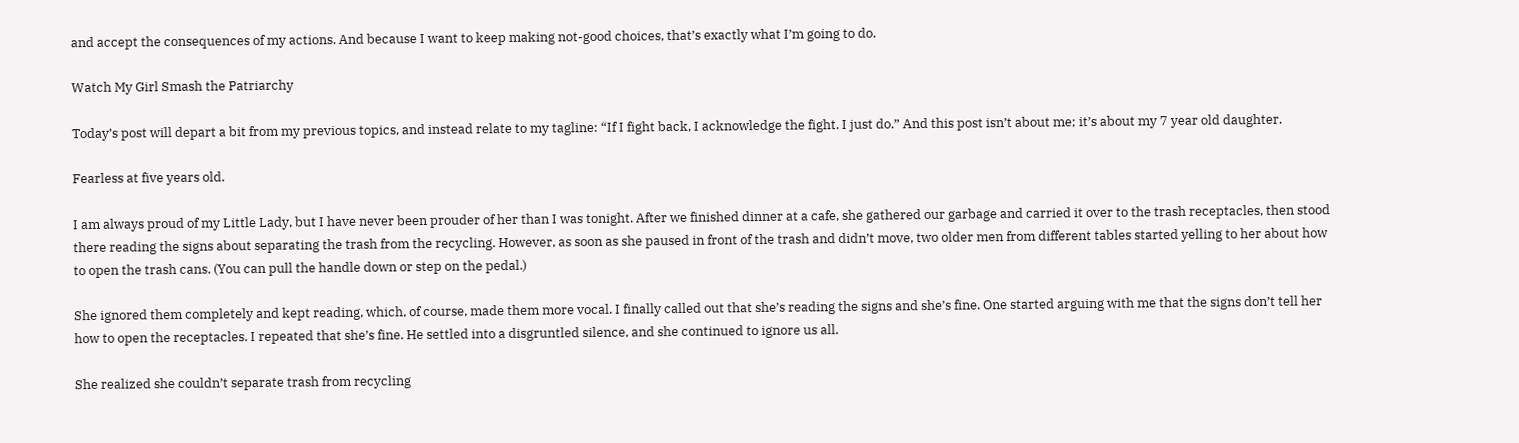and accept the consequences of my actions. And because I want to keep making not-good choices, that’s exactly what I’m going to do.

Watch My Girl Smash the Patriarchy

Today’s post will depart a bit from my previous topics, and instead relate to my tagline: “If I fight back, I acknowledge the fight. I just do.” And this post isn’t about me; it’s about my 7 year old daughter.

Fearless at five years old.

I am always proud of my Little Lady, but I have never been prouder of her than I was tonight. After we finished dinner at a cafe, she gathered our garbage and carried it over to the trash receptacles, then stood there reading the signs about separating the trash from the recycling. However, as soon as she paused in front of the trash and didn’t move, two older men from different tables started yelling to her about how to open the trash cans. (You can pull the handle down or step on the pedal.)

She ignored them completely and kept reading, which, of course, made them more vocal. I finally called out that she’s reading the signs and she’s fine. One started arguing with me that the signs don’t tell her how to open the receptacles. I repeated that she’s fine. He settled into a disgruntled silence, and she continued to ignore us all.

She realized she couldn’t separate trash from recycling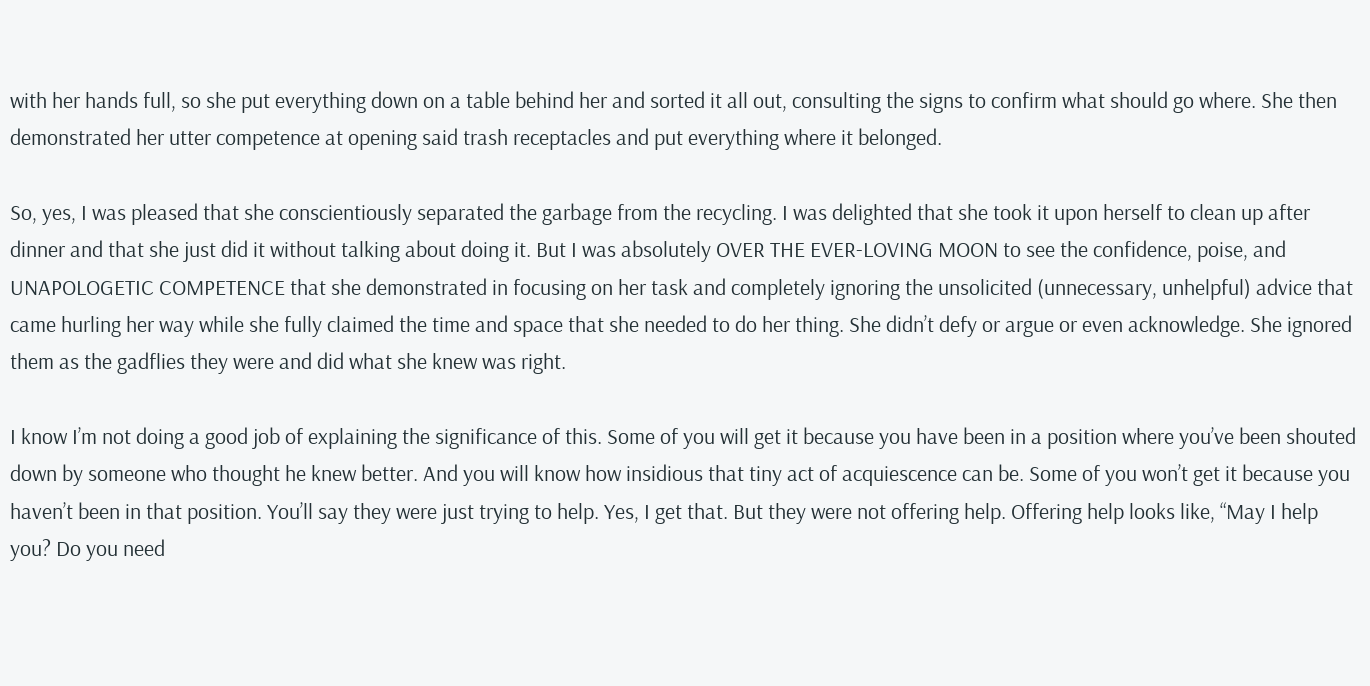with her hands full, so she put everything down on a table behind her and sorted it all out, consulting the signs to confirm what should go where. She then demonstrated her utter competence at opening said trash receptacles and put everything where it belonged.

So, yes, I was pleased that she conscientiously separated the garbage from the recycling. I was delighted that she took it upon herself to clean up after dinner and that she just did it without talking about doing it. But I was absolutely OVER THE EVER-LOVING MOON to see the confidence, poise, and UNAPOLOGETIC COMPETENCE that she demonstrated in focusing on her task and completely ignoring the unsolicited (unnecessary, unhelpful) advice that came hurling her way while she fully claimed the time and space that she needed to do her thing. She didn’t defy or argue or even acknowledge. She ignored them as the gadflies they were and did what she knew was right.

I know I’m not doing a good job of explaining the significance of this. Some of you will get it because you have been in a position where you’ve been shouted down by someone who thought he knew better. And you will know how insidious that tiny act of acquiescence can be. Some of you won’t get it because you haven’t been in that position. You’ll say they were just trying to help. Yes, I get that. But they were not offering help. Offering help looks like, “May I help you? Do you need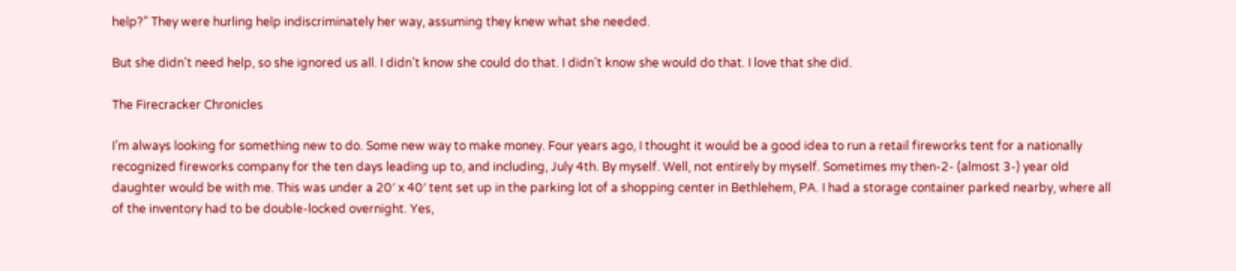help?” They were hurling help indiscriminately her way, assuming they knew what she needed.

But she didn’t need help, so she ignored us all. I didn’t know she could do that. I didn’t know she would do that. I love that she did.

The Firecracker Chronicles

I’m always looking for something new to do. Some new way to make money. Four years ago, I thought it would be a good idea to run a retail fireworks tent for a nationally recognized fireworks company for the ten days leading up to, and including, July 4th. By myself. Well, not entirely by myself. Sometimes my then-2- (almost 3-) year old daughter would be with me. This was under a 20′ x 40′ tent set up in the parking lot of a shopping center in Bethlehem, PA. I had a storage container parked nearby, where all of the inventory had to be double-locked overnight. Yes,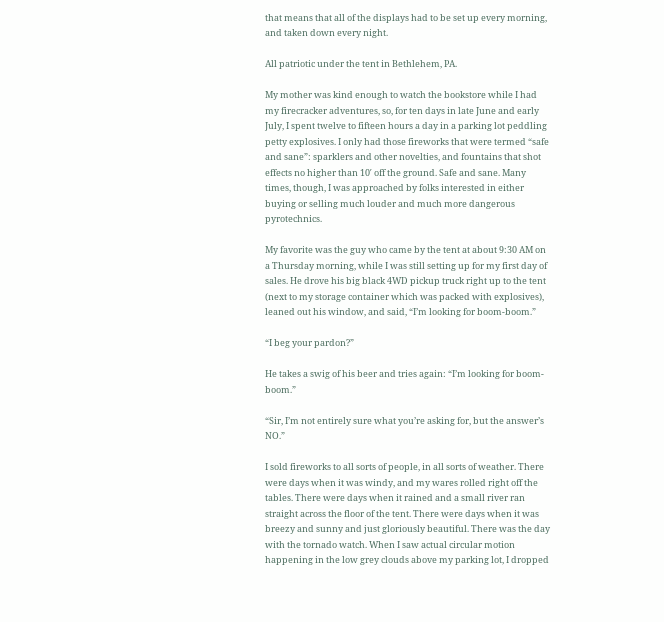that means that all of the displays had to be set up every morning, and taken down every night.

All patriotic under the tent in Bethlehem, PA.

My mother was kind enough to watch the bookstore while I had my firecracker adventures, so, for ten days in late June and early July, I spent twelve to fifteen hours a day in a parking lot peddling petty explosives. I only had those fireworks that were termed “safe and sane”: sparklers and other novelties, and fountains that shot effects no higher than 10′ off the ground. Safe and sane. Many times, though, I was approached by folks interested in either buying or selling much louder and much more dangerous pyrotechnics.

My favorite was the guy who came by the tent at about 9:30 AM on a Thursday morning, while I was still setting up for my first day of sales. He drove his big black 4WD pickup truck right up to the tent (next to my storage container which was packed with explosives), leaned out his window, and said, “I’m looking for boom-boom.”

“I beg your pardon?”

He takes a swig of his beer and tries again: “I’m looking for boom-boom.”

“Sir, I’m not entirely sure what you’re asking for, but the answer’s NO.”

I sold fireworks to all sorts of people, in all sorts of weather. There were days when it was windy, and my wares rolled right off the tables. There were days when it rained and a small river ran straight across the floor of the tent. There were days when it was breezy and sunny and just gloriously beautiful. There was the day with the tornado watch. When I saw actual circular motion happening in the low grey clouds above my parking lot, I dropped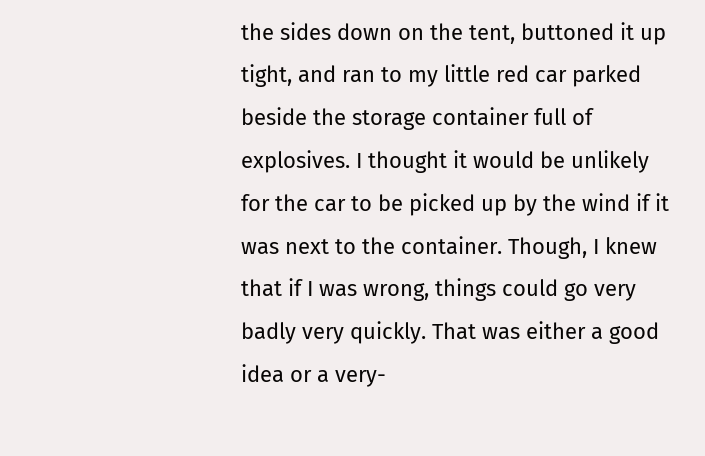the sides down on the tent, buttoned it up tight, and ran to my little red car parked beside the storage container full of explosives. I thought it would be unlikely for the car to be picked up by the wind if it was next to the container. Though, I knew that if I was wrong, things could go very badly very quickly. That was either a good idea or a very-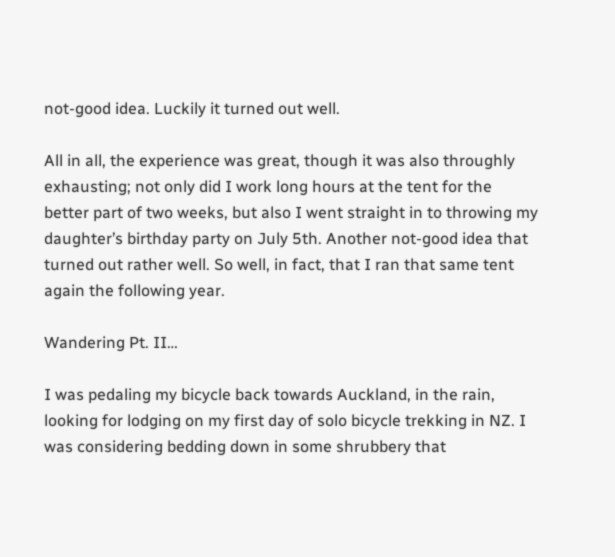not-good idea. Luckily it turned out well.

All in all, the experience was great, though it was also throughly exhausting; not only did I work long hours at the tent for the better part of two weeks, but also I went straight in to throwing my daughter’s birthday party on July 5th. Another not-good idea that turned out rather well. So well, in fact, that I ran that same tent again the following year.

Wandering Pt. II…

I was pedaling my bicycle back towards Auckland, in the rain, looking for lodging on my first day of solo bicycle trekking in NZ. I was considering bedding down in some shrubbery that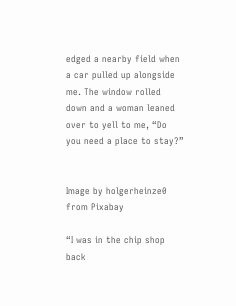edged a nearby field when a car pulled up alongside me. The window rolled down and a woman leaned over to yell to me, “Do you need a place to stay?”


Image by holgerheinze0 from Pixabay

“I was in the chip shop back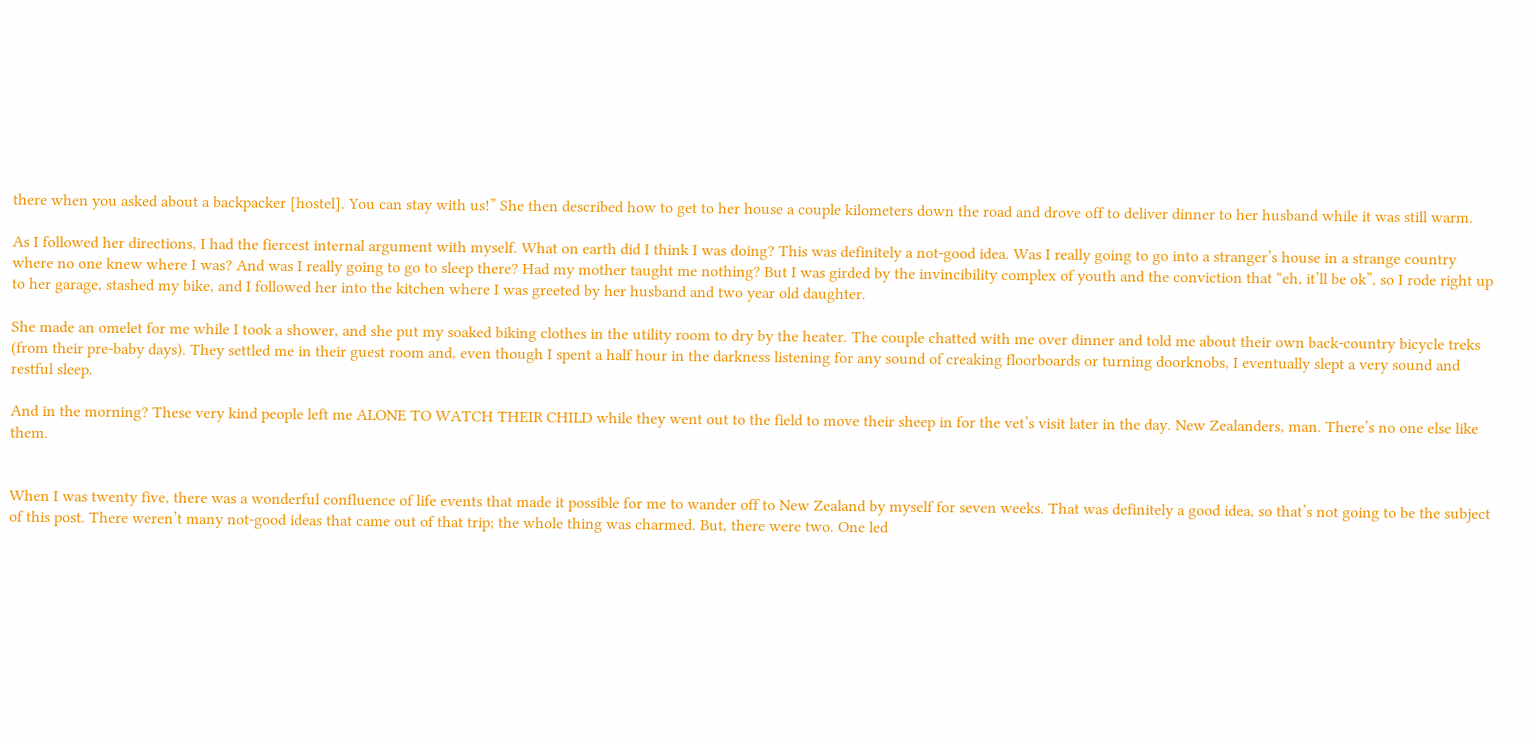there when you asked about a backpacker [hostel]. You can stay with us!” She then described how to get to her house a couple kilometers down the road and drove off to deliver dinner to her husband while it was still warm.

As I followed her directions, I had the fiercest internal argument with myself. What on earth did I think I was doing? This was definitely a not-good idea. Was I really going to go into a stranger’s house in a strange country where no one knew where I was? And was I really going to go to sleep there? Had my mother taught me nothing? But I was girded by the invincibility complex of youth and the conviction that “eh, it’ll be ok”, so I rode right up to her garage, stashed my bike, and I followed her into the kitchen where I was greeted by her husband and two year old daughter.

She made an omelet for me while I took a shower, and she put my soaked biking clothes in the utility room to dry by the heater. The couple chatted with me over dinner and told me about their own back-country bicycle treks (from their pre-baby days). They settled me in their guest room and, even though I spent a half hour in the darkness listening for any sound of creaking floorboards or turning doorknobs, I eventually slept a very sound and restful sleep.

And in the morning? These very kind people left me ALONE TO WATCH THEIR CHILD while they went out to the field to move their sheep in for the vet’s visit later in the day. New Zealanders, man. There’s no one else like them.


When I was twenty five, there was a wonderful confluence of life events that made it possible for me to wander off to New Zealand by myself for seven weeks. That was definitely a good idea, so that’s not going to be the subject of this post. There weren’t many not-good ideas that came out of that trip; the whole thing was charmed. But, there were two. One led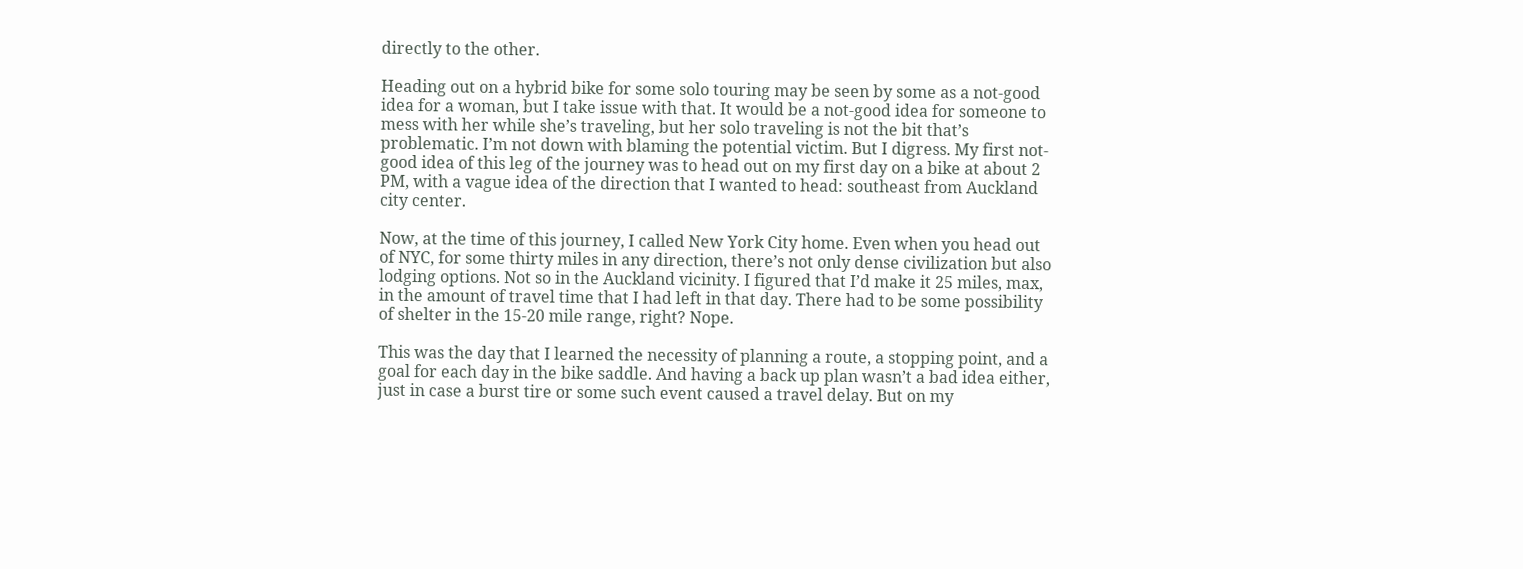directly to the other.

Heading out on a hybrid bike for some solo touring may be seen by some as a not-good idea for a woman, but I take issue with that. It would be a not-good idea for someone to mess with her while she’s traveling, but her solo traveling is not the bit that’s problematic. I’m not down with blaming the potential victim. But I digress. My first not-good idea of this leg of the journey was to head out on my first day on a bike at about 2 PM, with a vague idea of the direction that I wanted to head: southeast from Auckland city center.

Now, at the time of this journey, I called New York City home. Even when you head out of NYC, for some thirty miles in any direction, there’s not only dense civilization but also lodging options. Not so in the Auckland vicinity. I figured that I’d make it 25 miles, max, in the amount of travel time that I had left in that day. There had to be some possibility of shelter in the 15-20 mile range, right? Nope.

This was the day that I learned the necessity of planning a route, a stopping point, and a goal for each day in the bike saddle. And having a back up plan wasn’t a bad idea either, just in case a burst tire or some such event caused a travel delay. But on my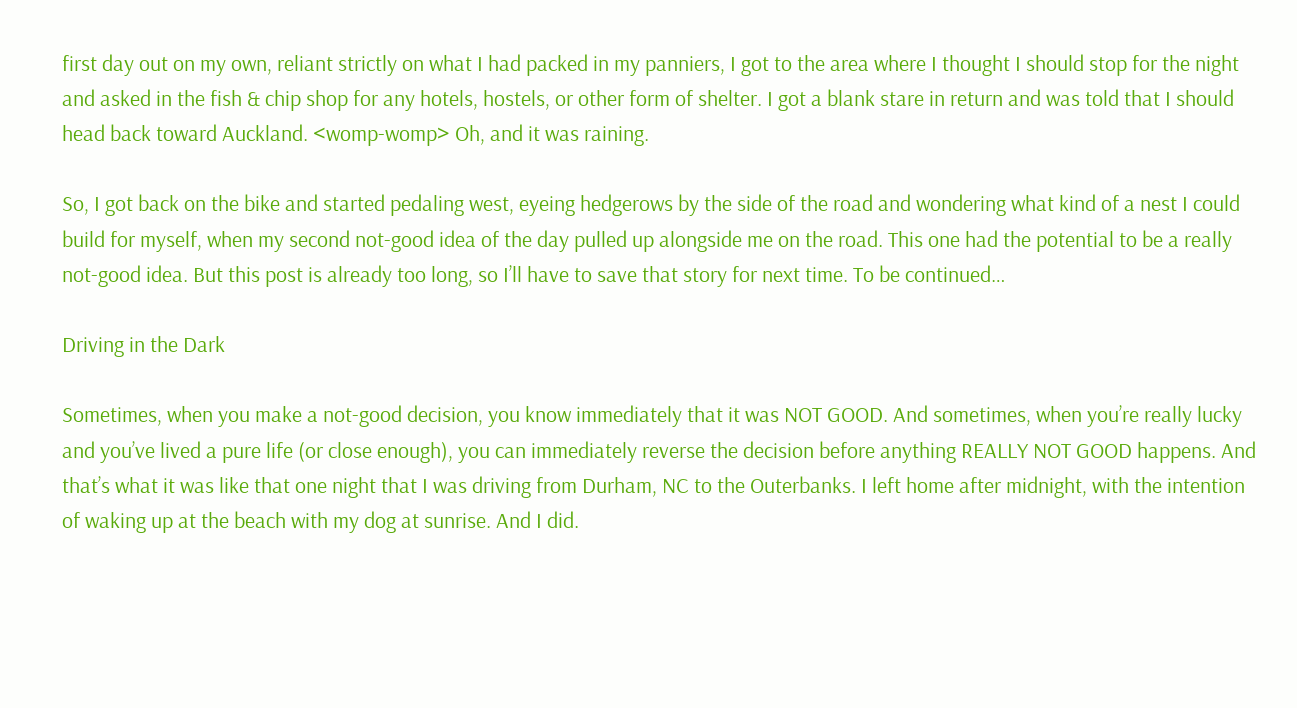first day out on my own, reliant strictly on what I had packed in my panniers, I got to the area where I thought I should stop for the night and asked in the fish & chip shop for any hotels, hostels, or other form of shelter. I got a blank stare in return and was told that I should head back toward Auckland. <womp-womp> Oh, and it was raining.

So, I got back on the bike and started pedaling west, eyeing hedgerows by the side of the road and wondering what kind of a nest I could build for myself, when my second not-good idea of the day pulled up alongside me on the road. This one had the potential to be a really not-good idea. But this post is already too long, so I’ll have to save that story for next time. To be continued…

Driving in the Dark

Sometimes, when you make a not-good decision, you know immediately that it was NOT GOOD. And sometimes, when you’re really lucky and you’ve lived a pure life (or close enough), you can immediately reverse the decision before anything REALLY NOT GOOD happens. And that’s what it was like that one night that I was driving from Durham, NC to the Outerbanks. I left home after midnight, with the intention of waking up at the beach with my dog at sunrise. And I did.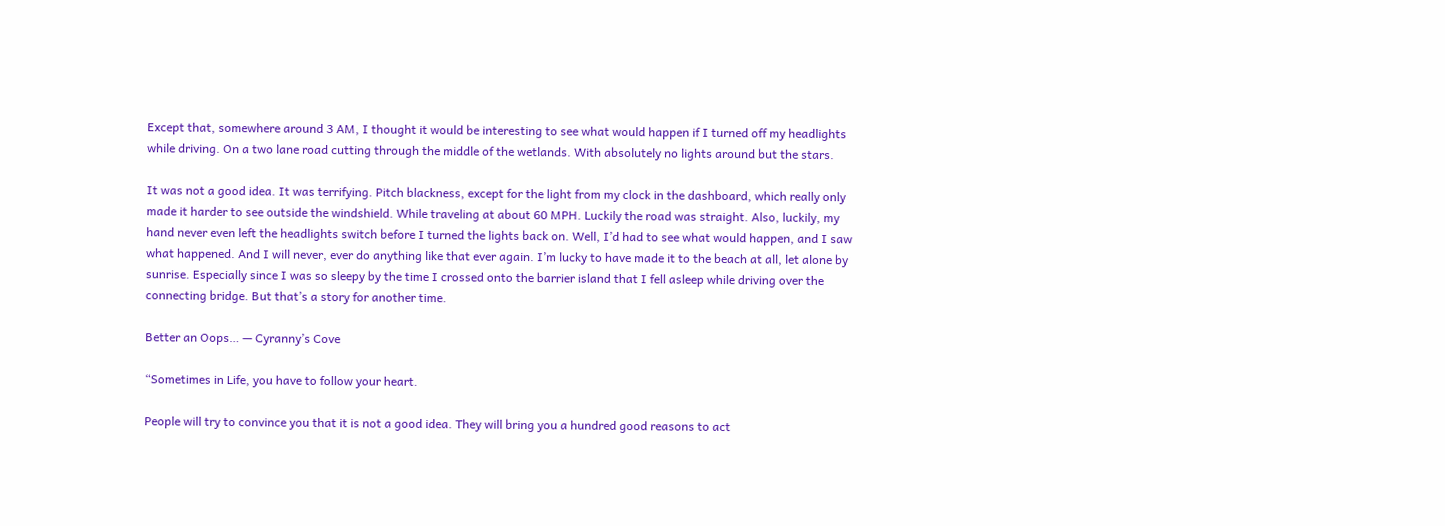Except that, somewhere around 3 AM, I thought it would be interesting to see what would happen if I turned off my headlights while driving. On a two lane road cutting through the middle of the wetlands. With absolutely no lights around but the stars.

It was not a good idea. It was terrifying. Pitch blackness, except for the light from my clock in the dashboard, which really only made it harder to see outside the windshield. While traveling at about 60 MPH. Luckily the road was straight. Also, luckily, my hand never even left the headlights switch before I turned the lights back on. Well, I’d had to see what would happen, and I saw what happened. And I will never, ever do anything like that ever again. I’m lucky to have made it to the beach at all, let alone by sunrise. Especially since I was so sleepy by the time I crossed onto the barrier island that I fell asleep while driving over the connecting bridge. But that’s a story for another time.

Better an Oops… — Cyranny’s Cove

“Sometimes in Life, you have to follow your heart.

People will try to convince you that it is not a good idea. They will bring you a hundred good reasons to act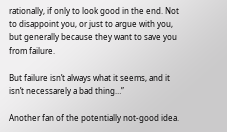rationally, if only to look good in the end. Not to disappoint you, or just to argue with you, but generally because they want to save you from failure.

But failure isn’t always what it seems, and it isn’t necessarely a bad thing…”

Another fan of the potentially not-good idea.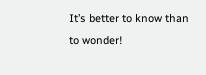It’s better to know than to wonder!